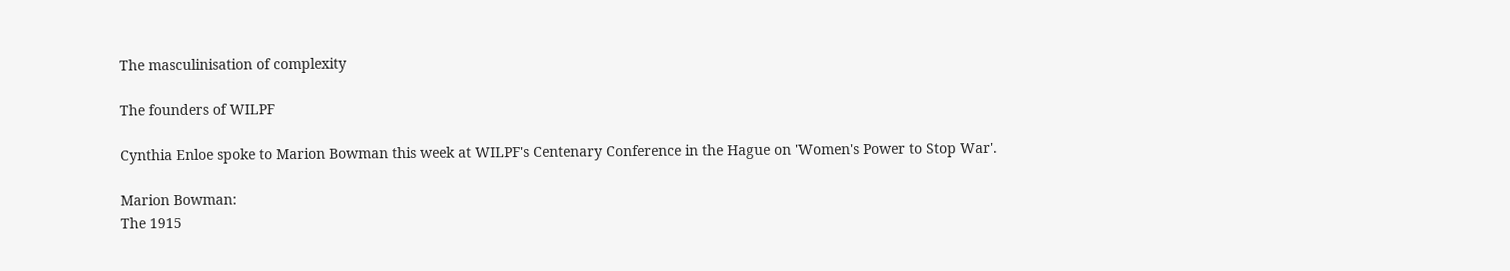The masculinisation of complexity

The founders of WILPF

Cynthia Enloe spoke to Marion Bowman this week at WILPF's Centenary Conference in the Hague on 'Women's Power to Stop War'.

Marion Bowman:
The 1915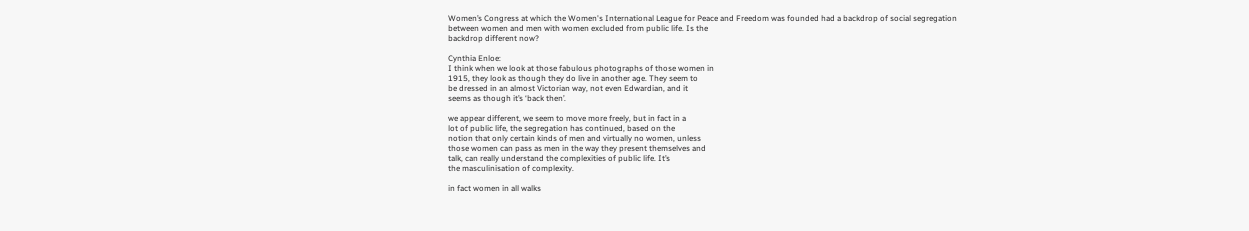Women’s Congress at which the Women's International League for Peace and Freedom was founded had a backdrop of social segregation
between women and men with women excluded from public life. Is the
backdrop different now?

Cynthia Enloe:
I think when we look at those fabulous photographs of those women in
1915, they look as though they do live in another age. They seem to
be dressed in an almost Victorian way, not even Edwardian, and it
seems as though it’s ‘back then’.

we appear different, we seem to move more freely, but in fact in a
lot of public life, the segregation has continued, based on the
notion that only certain kinds of men and virtually no women, unless
those women can pass as men in the way they present themselves and
talk, can really understand the complexities of public life. It’s
the masculinisation of complexity.

in fact women in all walks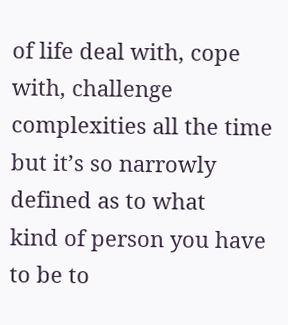of life deal with, cope with, challenge
complexities all the time but it’s so narrowly defined as to what
kind of person you have to be to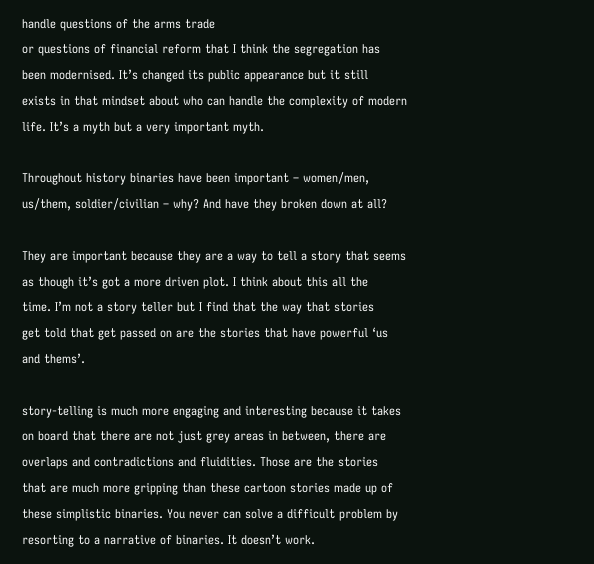handle questions of the arms trade
or questions of financial reform that I think the segregation has
been modernised. It’s changed its public appearance but it still
exists in that mindset about who can handle the complexity of modern
life. It’s a myth but a very important myth.

Throughout history binaries have been important – women/men,
us/them, soldier/civilian – why? And have they broken down at all?

They are important because they are a way to tell a story that seems
as though it’s got a more driven plot. I think about this all the
time. I’m not a story teller but I find that the way that stories
get told that get passed on are the stories that have powerful ‘us
and thems’.

story-telling is much more engaging and interesting because it takes
on board that there are not just grey areas in between, there are
overlaps and contradictions and fluidities. Those are the stories
that are much more gripping than these cartoon stories made up of
these simplistic binaries. You never can solve a difficult problem by
resorting to a narrative of binaries. It doesn’t work.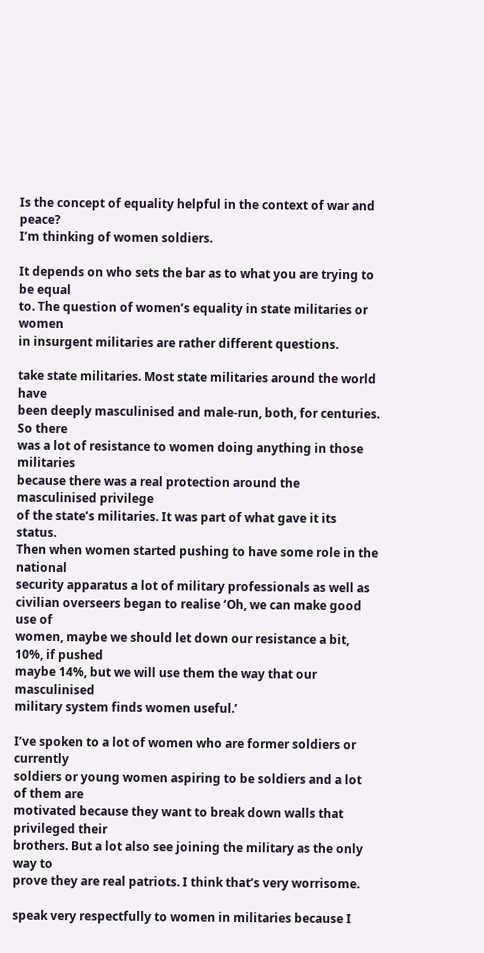Is the concept of equality helpful in the context of war and peace?
I’m thinking of women soldiers.

It depends on who sets the bar as to what you are trying to be equal
to. The question of women’s equality in state militaries or women
in insurgent militaries are rather different questions.

take state militaries. Most state militaries around the world have
been deeply masculinised and male-run, both, for centuries. So there
was a lot of resistance to women doing anything in those militaries
because there was a real protection around the masculinised privilege
of the state’s militaries. It was part of what gave it its status.
Then when women started pushing to have some role in the national
security apparatus a lot of military professionals as well as
civilian overseers began to realise ‘Oh, we can make good use of
women, maybe we should let down our resistance a bit, 10%, if pushed
maybe 14%, but we will use them the way that our masculinised
military system finds women useful.’

I’ve spoken to a lot of women who are former soldiers or currently
soldiers or young women aspiring to be soldiers and a lot of them are
motivated because they want to break down walls that privileged their
brothers. But a lot also see joining the military as the only way to
prove they are real patriots. I think that’s very worrisome.

speak very respectfully to women in militaries because I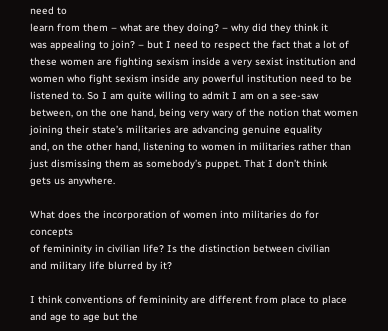need to
learn from them – what are they doing? – why did they think it
was appealing to join? – but I need to respect the fact that a lot of
these women are fighting sexism inside a very sexist institution and
women who fight sexism inside any powerful institution need to be
listened to. So I am quite willing to admit I am on a see-saw
between, on the one hand, being very wary of the notion that women
joining their state’s militaries are advancing genuine equality
and, on the other hand, listening to women in militaries rather than
just dismissing them as somebody’s puppet. That I don’t think
gets us anywhere.

What does the incorporation of women into militaries do for concepts
of femininity in civilian life? Is the distinction between civilian
and military life blurred by it?

I think conventions of femininity are different from place to place
and age to age but the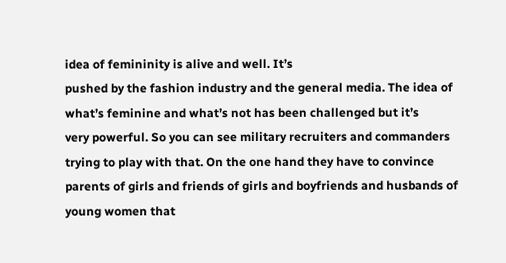idea of femininity is alive and well. It’s
pushed by the fashion industry and the general media. The idea of
what’s feminine and what’s not has been challenged but it’s
very powerful. So you can see military recruiters and commanders
trying to play with that. On the one hand they have to convince
parents of girls and friends of girls and boyfriends and husbands of
young women that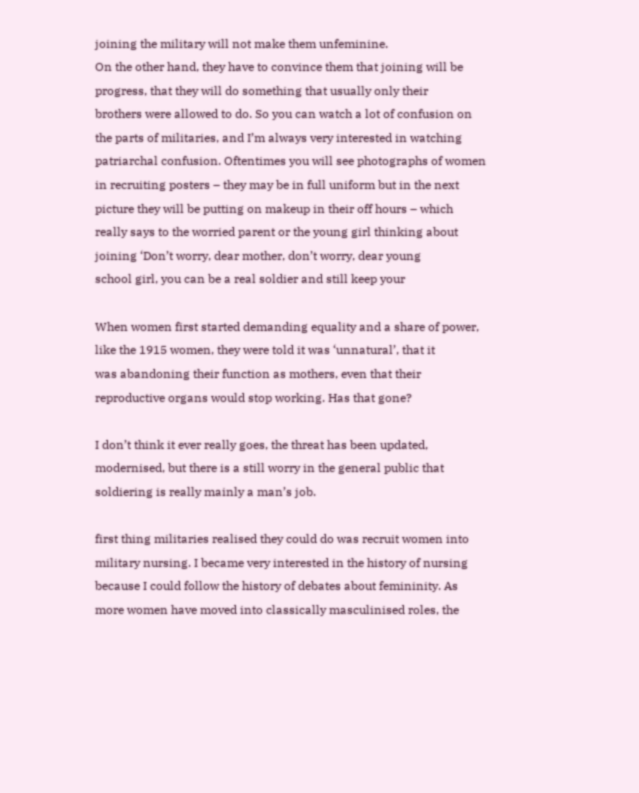joining the military will not make them unfeminine.
On the other hand, they have to convince them that joining will be
progress, that they will do something that usually only their
brothers were allowed to do. So you can watch a lot of confusion on
the parts of militaries, and I’m always very interested in watching
patriarchal confusion. Oftentimes you will see photographs of women
in recruiting posters – they may be in full uniform but in the next
picture they will be putting on makeup in their off hours – which
really says to the worried parent or the young girl thinking about
joining ‘Don’t worry, dear mother, don’t worry, dear young
school girl, you can be a real soldier and still keep your

When women first started demanding equality and a share of power,
like the 1915 women, they were told it was ‘unnatural’, that it
was abandoning their function as mothers, even that their
reproductive organs would stop working. Has that gone?

I don’t think it ever really goes, the threat has been updated,
modernised, but there is a still worry in the general public that
soldiering is really mainly a man’s job.

first thing militaries realised they could do was recruit women into
military nursing. I became very interested in the history of nursing
because I could follow the history of debates about femininity. As
more women have moved into classically masculinised roles, the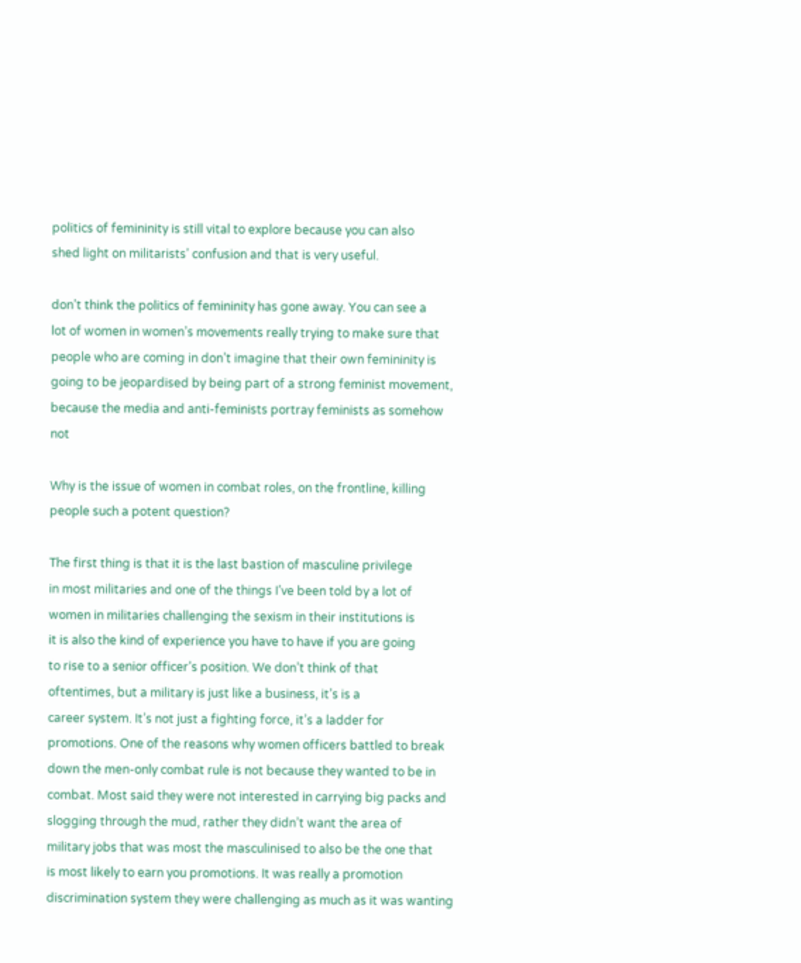politics of femininity is still vital to explore because you can also
shed light on militarists’ confusion and that is very useful.

don’t think the politics of femininity has gone away. You can see a
lot of women in women’s movements really trying to make sure that
people who are coming in don’t imagine that their own femininity is
going to be jeopardised by being part of a strong feminist movement,
because the media and anti-feminists portray feminists as somehow not

Why is the issue of women in combat roles, on the frontline, killing
people such a potent question?

The first thing is that it is the last bastion of masculine privilege
in most militaries and one of the things I’ve been told by a lot of
women in militaries challenging the sexism in their institutions is
it is also the kind of experience you have to have if you are going
to rise to a senior officer’s position. We don’t think of that
oftentimes, but a military is just like a business, it’s is a
career system. It’s not just a fighting force, it’s a ladder for
promotions. One of the reasons why women officers battled to break
down the men-only combat rule is not because they wanted to be in
combat. Most said they were not interested in carrying big packs and
slogging through the mud, rather they didn’t want the area of
military jobs that was most the masculinised to also be the one that
is most likely to earn you promotions. It was really a promotion
discrimination system they were challenging as much as it was wanting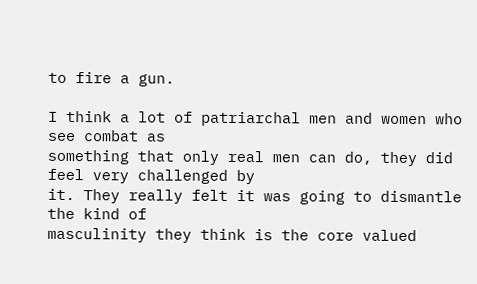to fire a gun.

I think a lot of patriarchal men and women who see combat as
something that only real men can do, they did feel very challenged by
it. They really felt it was going to dismantle the kind of
masculinity they think is the core valued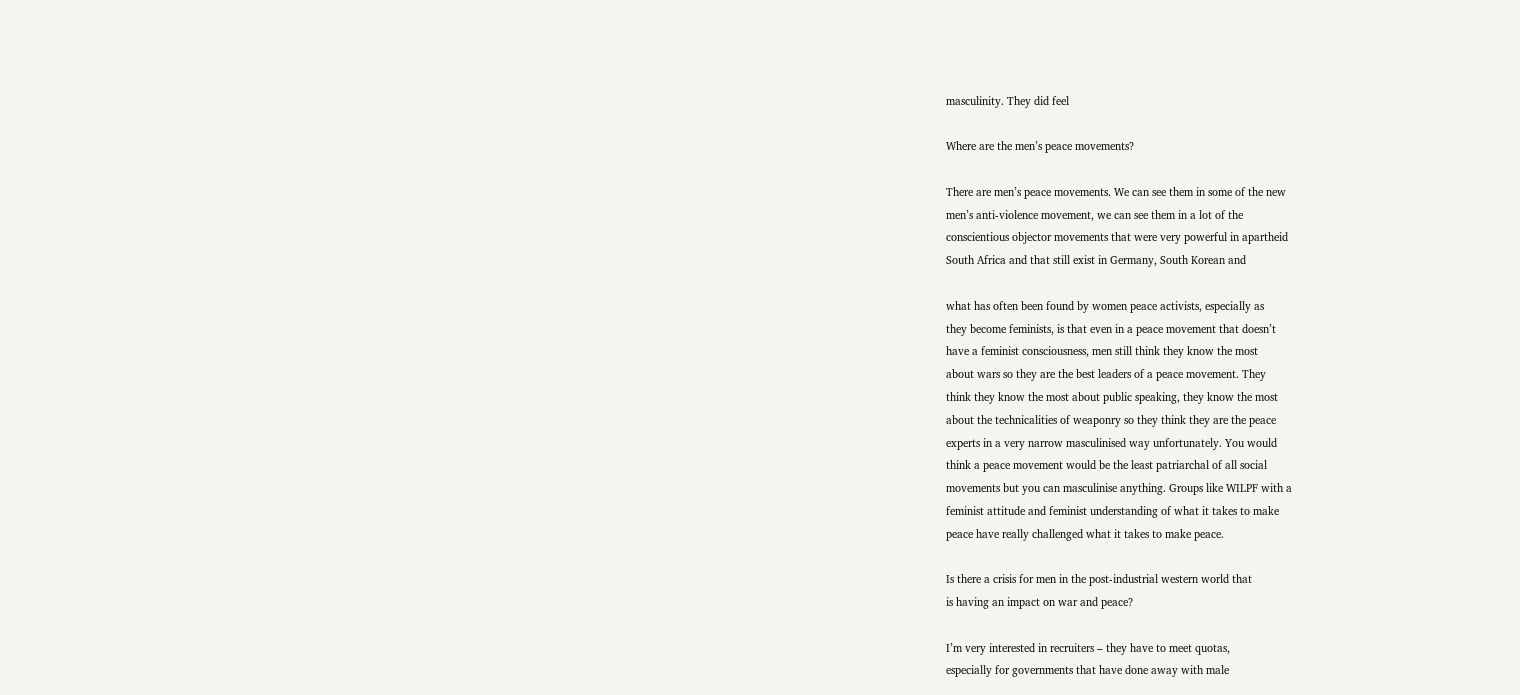masculinity. They did feel

Where are the men’s peace movements?

There are men’s peace movements. We can see them in some of the new
men’s anti-violence movement, we can see them in a lot of the
conscientious objector movements that were very powerful in apartheid
South Africa and that still exist in Germany, South Korean and

what has often been found by women peace activists, especially as
they become feminists, is that even in a peace movement that doesn’t
have a feminist consciousness, men still think they know the most
about wars so they are the best leaders of a peace movement. They
think they know the most about public speaking, they know the most
about the technicalities of weaponry so they think they are the peace
experts in a very narrow masculinised way unfortunately. You would
think a peace movement would be the least patriarchal of all social
movements but you can masculinise anything. Groups like WILPF with a
feminist attitude and feminist understanding of what it takes to make
peace have really challenged what it takes to make peace.

Is there a crisis for men in the post-industrial western world that
is having an impact on war and peace?

I’m very interested in recruiters – they have to meet quotas,
especially for governments that have done away with male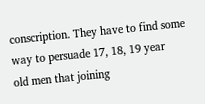conscription. They have to find some way to persuade 17, 18, 19 year
old men that joining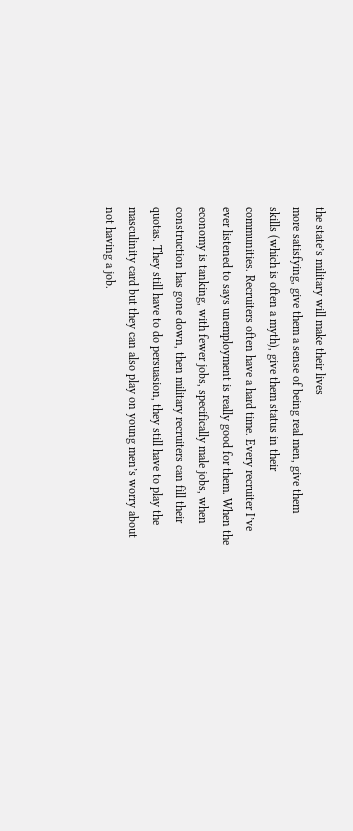the state’s military will make their lives
more satisfying, give them a sense of being real men, give them
skills (which is often a myth), give them status in their
communities. Recruiters often have a hard time. Every recruiter I’ve
ever listened to says unemployment is really good for them. When the
economy is tanking, with fewer jobs, specifically male jobs, when
construction has gone down, then military recruiters can fill their
quotas. They still have to do persuasion, they still have to play the
masculinity card but they can also play on young men’s worry about
not having a job.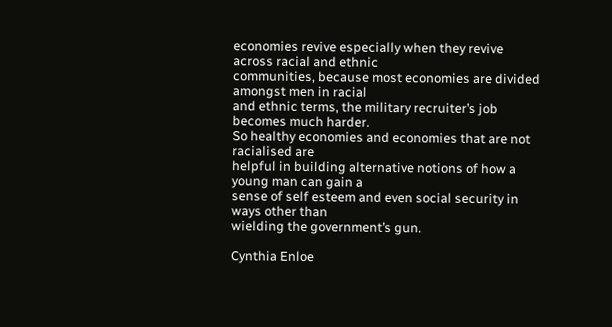economies revive especially when they revive across racial and ethnic
communities, because most economies are divided amongst men in racial
and ethnic terms, the military recruiter’s job becomes much harder.
So healthy economies and economies that are not racialised are
helpful in building alternative notions of how a young man can gain a
sense of self esteem and even social security in ways other than
wielding the government’s gun.

Cynthia Enloe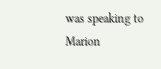was speaking to Marion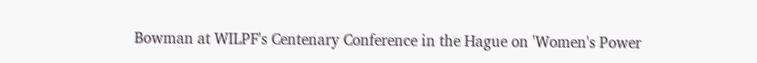Bowman at WILPF's Centenary Conference in the Hague on 'Women's Power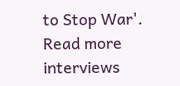to Stop War'.   Read more interviews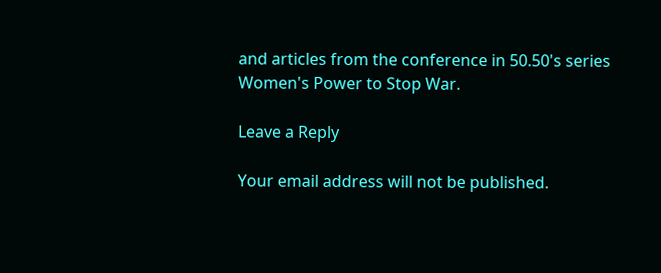and articles from the conference in 50.50's series Women's Power to Stop War.

Leave a Reply

Your email address will not be published.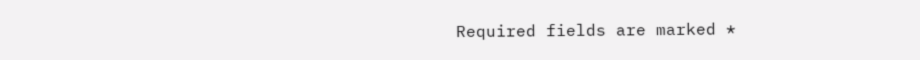Required fields are marked *